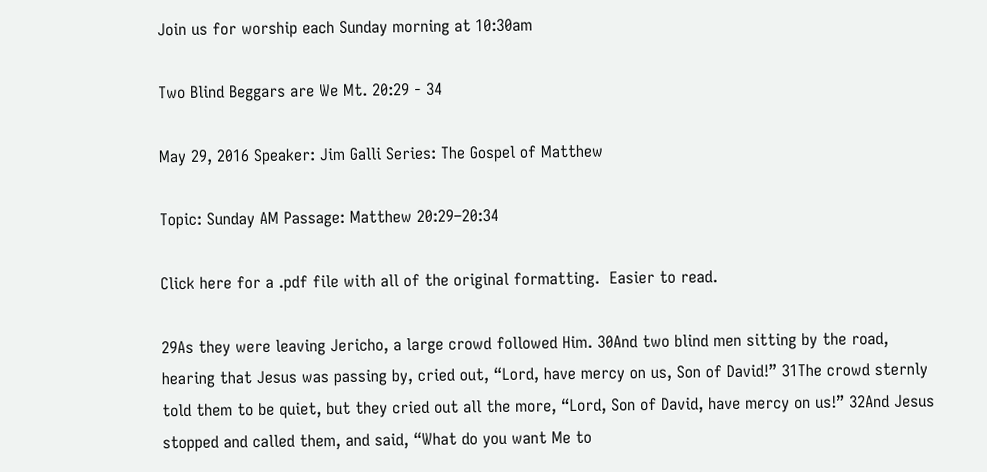Join us for worship each Sunday morning at 10:30am

Two Blind Beggars are We Mt. 20:29 - 34

May 29, 2016 Speaker: Jim Galli Series: The Gospel of Matthew

Topic: Sunday AM Passage: Matthew 20:29–20:34

Click here for a .pdf file with all of the original formatting.  Easier to read.

29As they were leaving Jericho, a large crowd followed Him. 30And two blind men sitting by the road, hearing that Jesus was passing by, cried out, “Lord, have mercy on us, Son of David!” 31The crowd sternly told them to be quiet, but they cried out all the more, “Lord, Son of David, have mercy on us!” 32And Jesus stopped and called them, and said, “What do you want Me to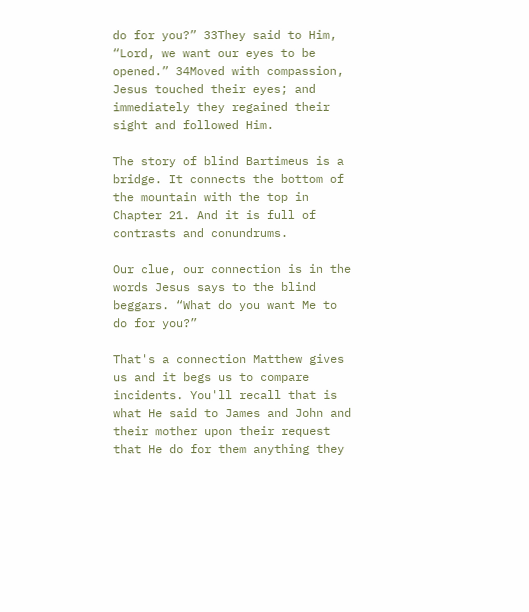do for you?” 33They said to Him, “Lord, we want our eyes to be opened.” 34Moved with compassion, Jesus touched their eyes; and immediately they regained their sight and followed Him.

The story of blind Bartimeus is a bridge. It connects the bottom of the mountain with the top in Chapter 21. And it is full of contrasts and conundrums.

Our clue, our connection is in the words Jesus says to the blind beggars. “What do you want Me to do for you?”

That's a connection Matthew gives us and it begs us to compare incidents. You'll recall that is what He said to James and John and their mother upon their request that He do for them anything they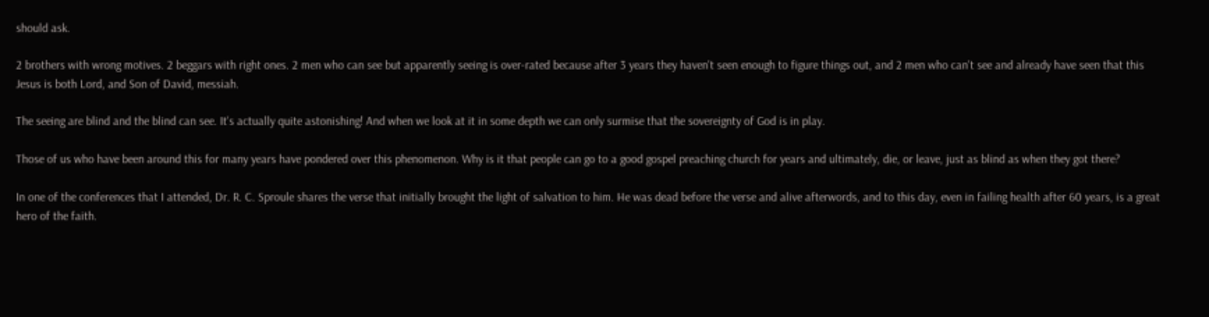should ask.

2 brothers with wrong motives. 2 beggars with right ones. 2 men who can see but apparently seeing is over-rated because after 3 years they haven't seen enough to figure things out, and 2 men who can't see and already have seen that this Jesus is both Lord, and Son of David, messiah.

The seeing are blind and the blind can see. It's actually quite astonishing! And when we look at it in some depth we can only surmise that the sovereignty of God is in play.

Those of us who have been around this for many years have pondered over this phenomenon. Why is it that people can go to a good gospel preaching church for years and ultimately, die, or leave, just as blind as when they got there?

In one of the conferences that I attended, Dr. R. C. Sproule shares the verse that initially brought the light of salvation to him. He was dead before the verse and alive afterwords, and to this day, even in failing health after 60 years, is a great hero of the faith.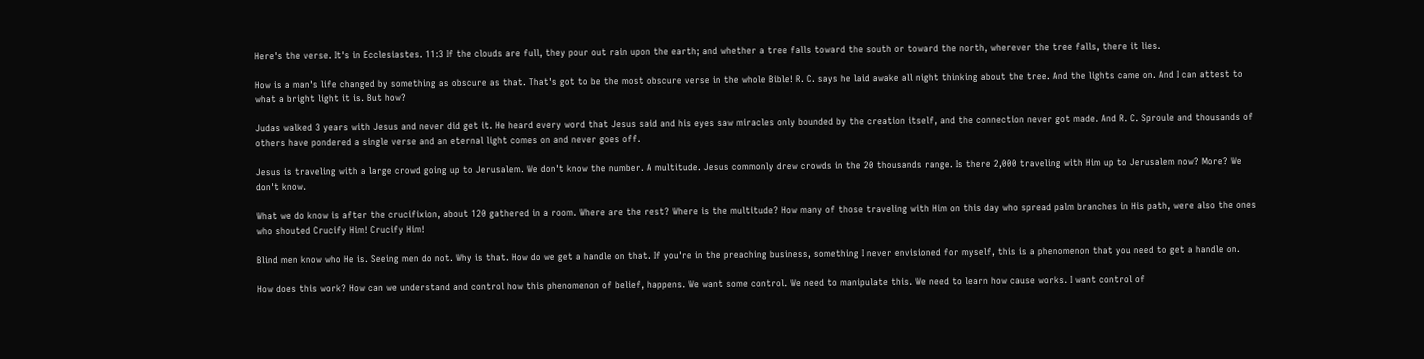Here's the verse. It's in Ecclesiastes. 11:3 If the clouds are full, they pour out rain upon the earth; and whether a tree falls toward the south or toward the north, wherever the tree falls, there it lies.

How is a man's life changed by something as obscure as that. That's got to be the most obscure verse in the whole Bible! R. C. says he laid awake all night thinking about the tree. And the lights came on. And I can attest to what a bright light it is. But how?

Judas walked 3 years with Jesus and never did get it. He heard every word that Jesus said and his eyes saw miracles only bounded by the creation itself, and the connection never got made. And R. C. Sproule and thousands of others have pondered a single verse and an eternal light comes on and never goes off.

Jesus is traveling with a large crowd going up to Jerusalem. We don't know the number. A multitude. Jesus commonly drew crowds in the 20 thousands range. Is there 2,000 traveling with Him up to Jerusalem now? More? We don't know.

What we do know is after the crucifixion, about 120 gathered in a room. Where are the rest? Where is the multitude? How many of those traveling with Him on this day who spread palm branches in His path, were also the ones who shouted Crucify Him! Crucify Him!

Blind men know who He is. Seeing men do not. Why is that. How do we get a handle on that. If you're in the preaching business, something I never envisioned for myself, this is a phenomenon that you need to get a handle on.

How does this work? How can we understand and control how this phenomenon of belief, happens. We want some control. We need to manipulate this. We need to learn how cause works. I want control of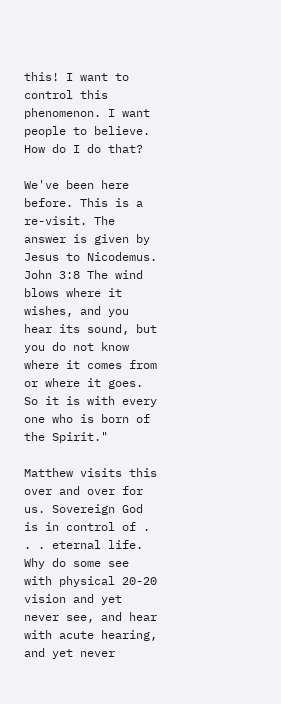this! I want to control this phenomenon. I want people to believe. How do I do that?

We've been here before. This is a re-visit. The answer is given by Jesus to Nicodemus. John 3:8 The wind blows where it wishes, and you hear its sound, but you do not know where it comes from or where it goes. So it is with every one who is born of the Spirit."

Matthew visits this over and over for us. Sovereign God is in control of . . . eternal life. Why do some see with physical 20-20 vision and yet never see, and hear with acute hearing, and yet never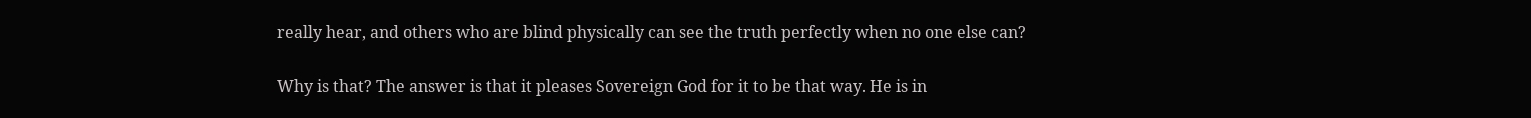really hear, and others who are blind physically can see the truth perfectly when no one else can?

Why is that? The answer is that it pleases Sovereign God for it to be that way. He is in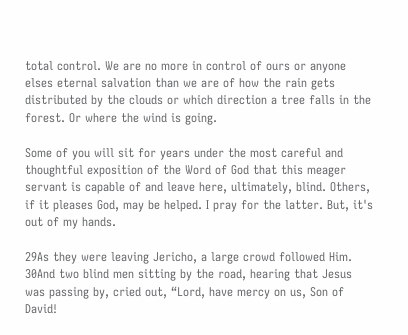total control. We are no more in control of ours or anyone elses eternal salvation than we are of how the rain gets distributed by the clouds or which direction a tree falls in the forest. Or where the wind is going.

Some of you will sit for years under the most careful and thoughtful exposition of the Word of God that this meager servant is capable of and leave here, ultimately, blind. Others, if it pleases God, may be helped. I pray for the latter. But, it's out of my hands.

29As they were leaving Jericho, a large crowd followed Him. 30And two blind men sitting by the road, hearing that Jesus was passing by, cried out, “Lord, have mercy on us, Son of David!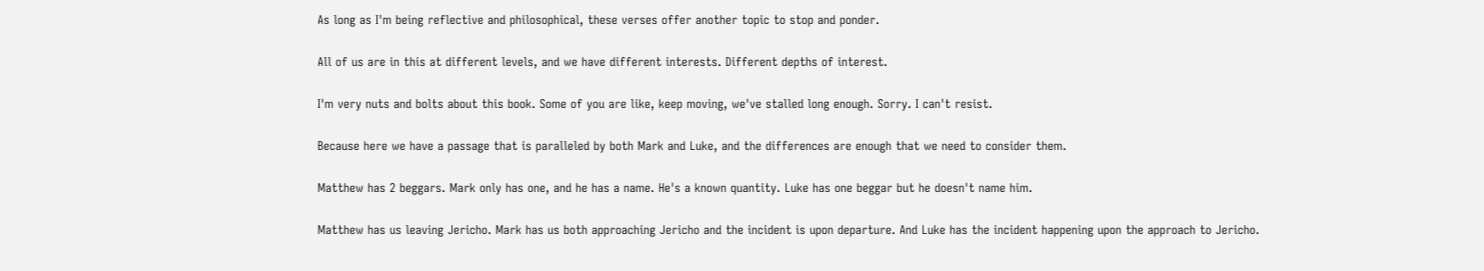As long as I'm being reflective and philosophical, these verses offer another topic to stop and ponder.

All of us are in this at different levels, and we have different interests. Different depths of interest.

I'm very nuts and bolts about this book. Some of you are like, keep moving, we've stalled long enough. Sorry. I can't resist.

Because here we have a passage that is paralleled by both Mark and Luke, and the differences are enough that we need to consider them.

Matthew has 2 beggars. Mark only has one, and he has a name. He's a known quantity. Luke has one beggar but he doesn't name him.

Matthew has us leaving Jericho. Mark has us both approaching Jericho and the incident is upon departure. And Luke has the incident happening upon the approach to Jericho.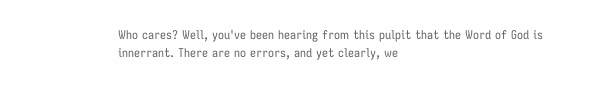Who cares? Well, you've been hearing from this pulpit that the Word of God is innerrant. There are no errors, and yet clearly, we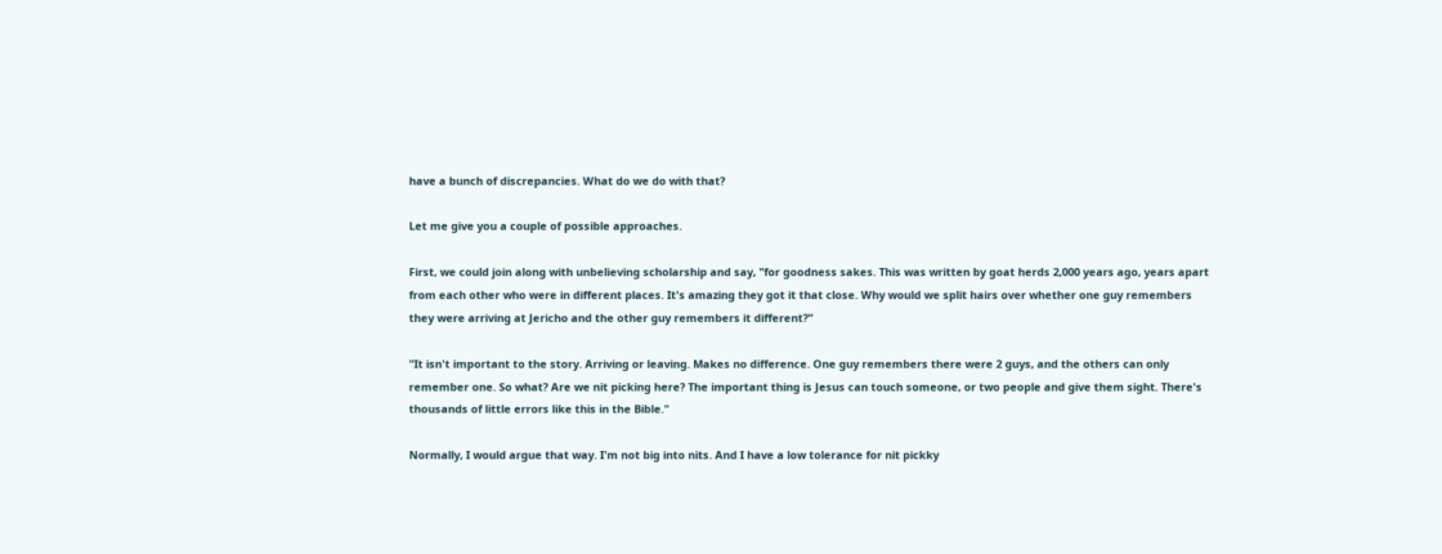have a bunch of discrepancies. What do we do with that?

Let me give you a couple of possible approaches.

First, we could join along with unbelieving scholarship and say, "for goodness sakes. This was written by goat herds 2,000 years ago, years apart from each other who were in different places. It's amazing they got it that close. Why would we split hairs over whether one guy remembers they were arriving at Jericho and the other guy remembers it different?"

"It isn't important to the story. Arriving or leaving. Makes no difference. One guy remembers there were 2 guys, and the others can only remember one. So what? Are we nit picking here? The important thing is Jesus can touch someone, or two people and give them sight. There's thousands of little errors like this in the Bible."

Normally, I would argue that way. I'm not big into nits. And I have a low tolerance for nit pickky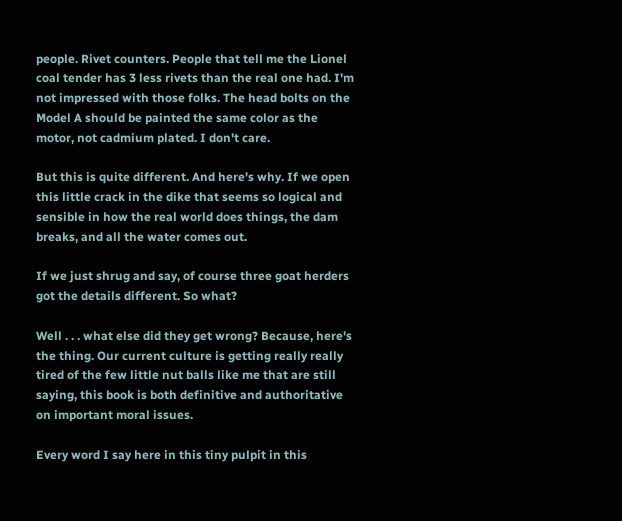people. Rivet counters. People that tell me the Lionel coal tender has 3 less rivets than the real one had. I'm not impressed with those folks. The head bolts on the Model A should be painted the same color as the motor, not cadmium plated. I don't care.

But this is quite different. And here's why. If we open this little crack in the dike that seems so logical and sensible in how the real world does things, the dam breaks, and all the water comes out.

If we just shrug and say, of course three goat herders got the details different. So what?

Well . . . what else did they get wrong? Because, here's the thing. Our current culture is getting really really tired of the few little nut balls like me that are still saying, this book is both definitive and authoritative on important moral issues.

Every word I say here in this tiny pulpit in this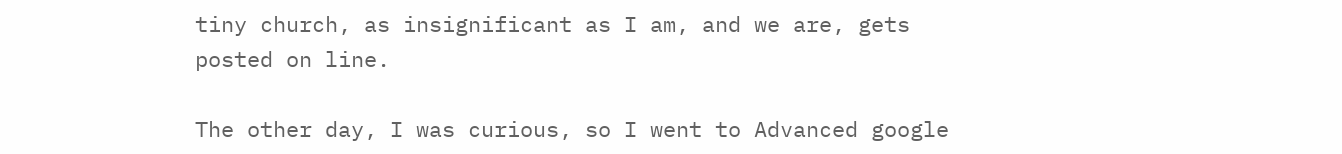tiny church, as insignificant as I am, and we are, gets posted on line.

The other day, I was curious, so I went to Advanced google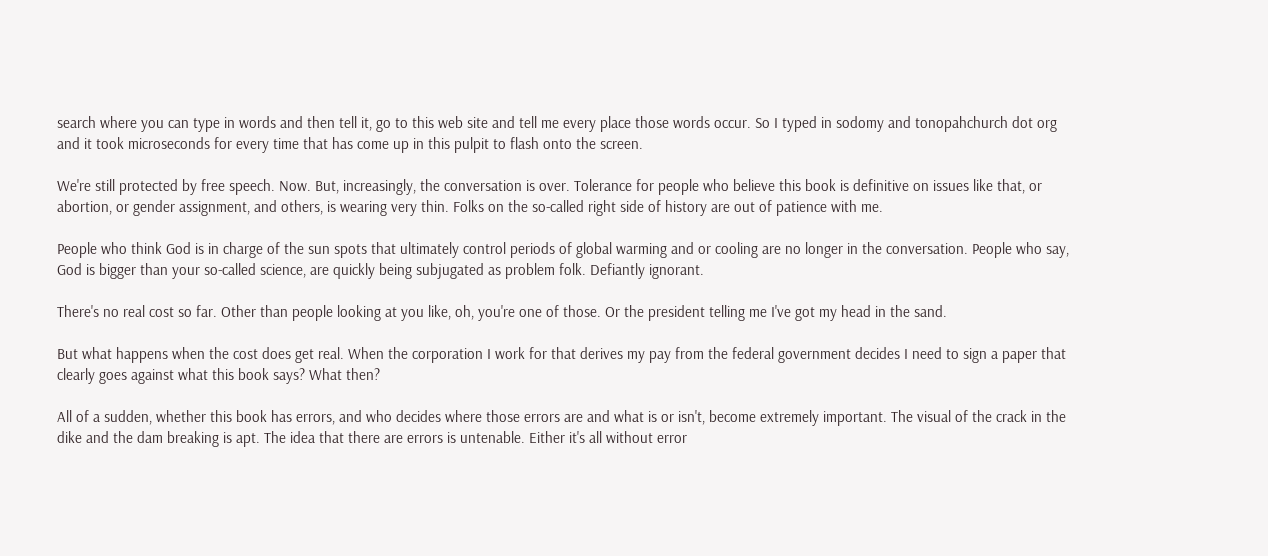search where you can type in words and then tell it, go to this web site and tell me every place those words occur. So I typed in sodomy and tonopahchurch dot org and it took microseconds for every time that has come up in this pulpit to flash onto the screen.

We're still protected by free speech. Now. But, increasingly, the conversation is over. Tolerance for people who believe this book is definitive on issues like that, or abortion, or gender assignment, and others, is wearing very thin. Folks on the so-called right side of history are out of patience with me.

People who think God is in charge of the sun spots that ultimately control periods of global warming and or cooling are no longer in the conversation. People who say, God is bigger than your so-called science, are quickly being subjugated as problem folk. Defiantly ignorant.

There's no real cost so far. Other than people looking at you like, oh, you're one of those. Or the president telling me I've got my head in the sand.

But what happens when the cost does get real. When the corporation I work for that derives my pay from the federal government decides I need to sign a paper that clearly goes against what this book says? What then?

All of a sudden, whether this book has errors, and who decides where those errors are and what is or isn't, become extremely important. The visual of the crack in the dike and the dam breaking is apt. The idea that there are errors is untenable. Either it's all without error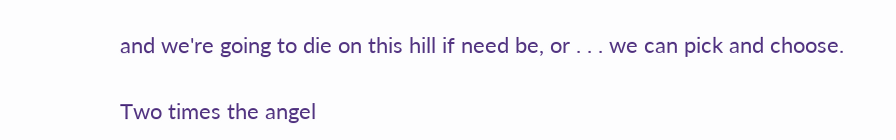and we're going to die on this hill if need be, or . . . we can pick and choose.

Two times the angel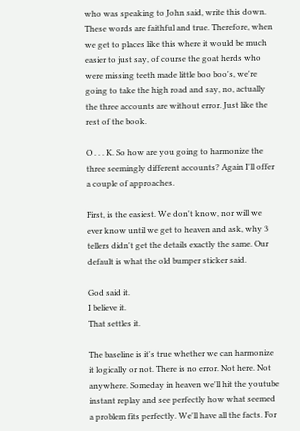who was speaking to John said, write this down. These words are faithful and true. Therefore, when we get to places like this where it would be much easier to just say, of course the goat herds who were missing teeth made little boo boo's, we're going to take the high road and say, no, actually the three accounts are without error. Just like the rest of the book.

O . . . K. So how are you going to harmonize the three seemingly different accounts? Again I'll offer a couple of approaches.

First, is the easiest. We don't know, nor will we ever know until we get to heaven and ask, why 3 tellers didn't get the details exactly the same. Our default is what the old bumper sticker said.

God said it.
I believe it.
That settles it.

The baseline is it's true whether we can harmonize it logically or not. There is no error. Not here. Not anywhere. Someday in heaven we'll hit the youtube instant replay and see perfectly how what seemed a problem fits perfectly. We'll have all the facts. For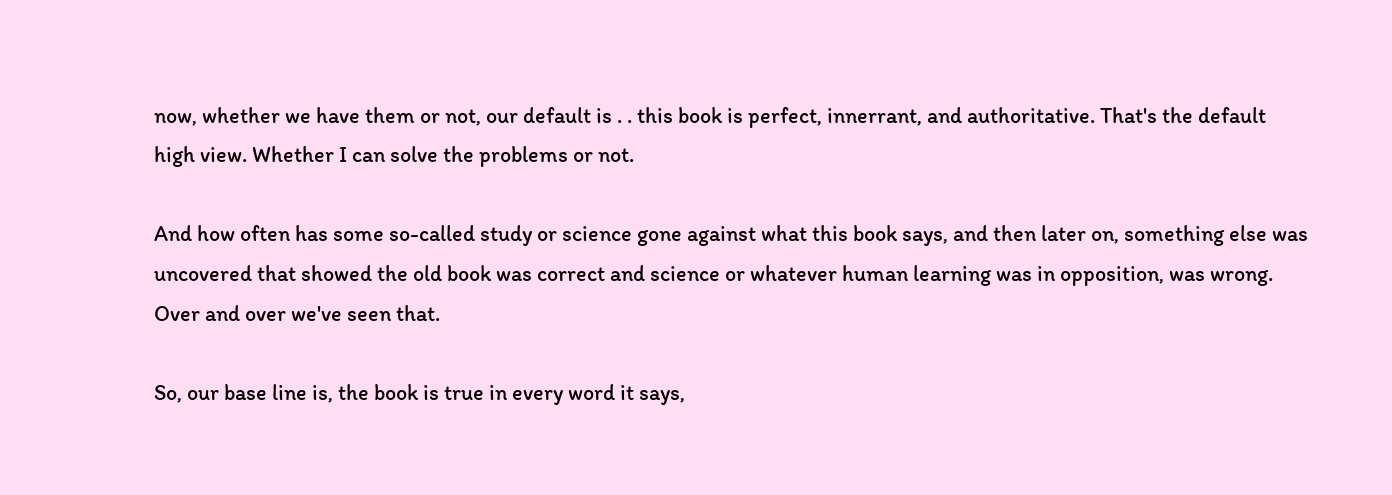now, whether we have them or not, our default is . . this book is perfect, innerrant, and authoritative. That's the default high view. Whether I can solve the problems or not.

And how often has some so-called study or science gone against what this book says, and then later on, something else was uncovered that showed the old book was correct and science or whatever human learning was in opposition, was wrong. Over and over we've seen that.

So, our base line is, the book is true in every word it says,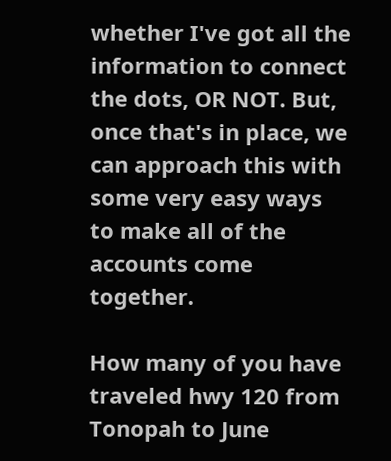whether I've got all the information to connect the dots, OR NOT. But, once that's in place, we can approach this with some very easy ways to make all of the accounts come together.

How many of you have traveled hwy 120 from Tonopah to June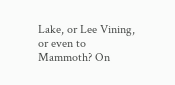Lake, or Lee Vining, or even to Mammoth? On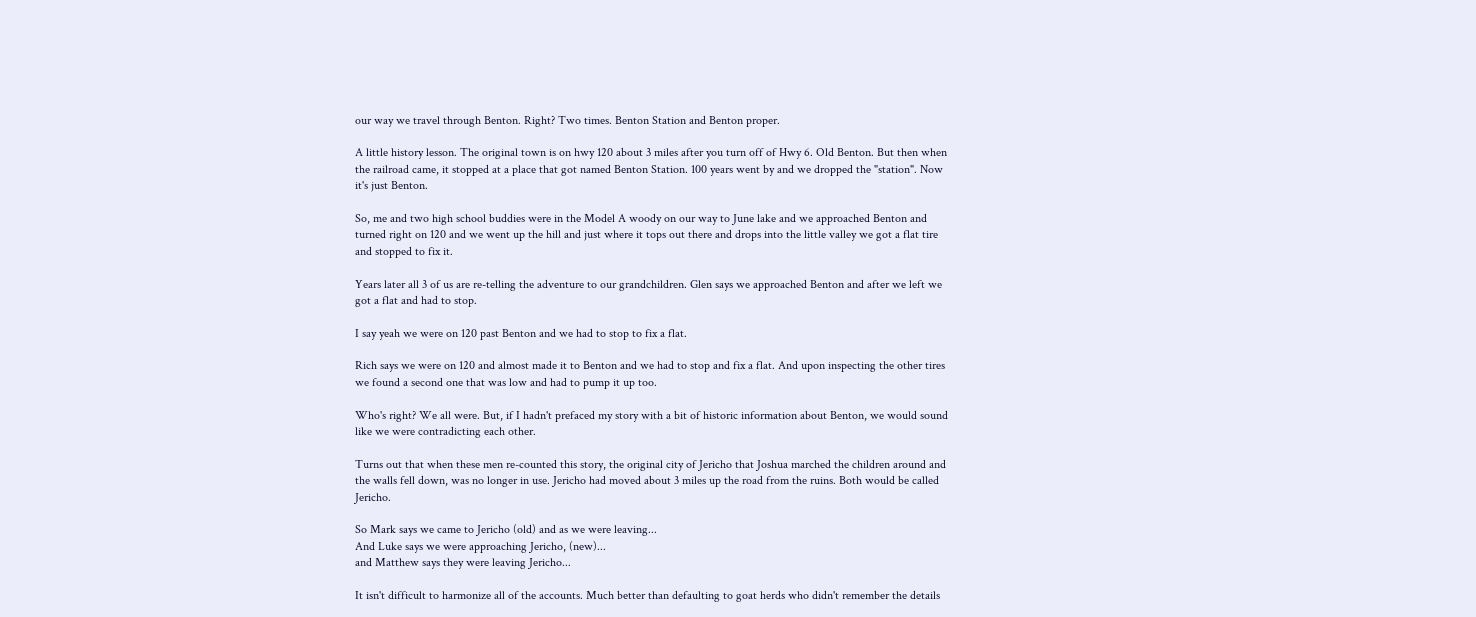our way we travel through Benton. Right? Two times. Benton Station and Benton proper.

A little history lesson. The original town is on hwy 120 about 3 miles after you turn off of Hwy 6. Old Benton. But then when the railroad came, it stopped at a place that got named Benton Station. 100 years went by and we dropped the "station". Now it's just Benton.

So, me and two high school buddies were in the Model A woody on our way to June lake and we approached Benton and turned right on 120 and we went up the hill and just where it tops out there and drops into the little valley we got a flat tire and stopped to fix it.

Years later all 3 of us are re-telling the adventure to our grandchildren. Glen says we approached Benton and after we left we got a flat and had to stop.

I say yeah we were on 120 past Benton and we had to stop to fix a flat.

Rich says we were on 120 and almost made it to Benton and we had to stop and fix a flat. And upon inspecting the other tires we found a second one that was low and had to pump it up too.

Who's right? We all were. But, if I hadn't prefaced my story with a bit of historic information about Benton, we would sound like we were contradicting each other.

Turns out that when these men re-counted this story, the original city of Jericho that Joshua marched the children around and the walls fell down, was no longer in use. Jericho had moved about 3 miles up the road from the ruins. Both would be called Jericho.

So Mark says we came to Jericho (old) and as we were leaving...
And Luke says we were approaching Jericho, (new)...
and Matthew says they were leaving Jericho...

It isn't difficult to harmonize all of the accounts. Much better than defaulting to goat herds who didn't remember the details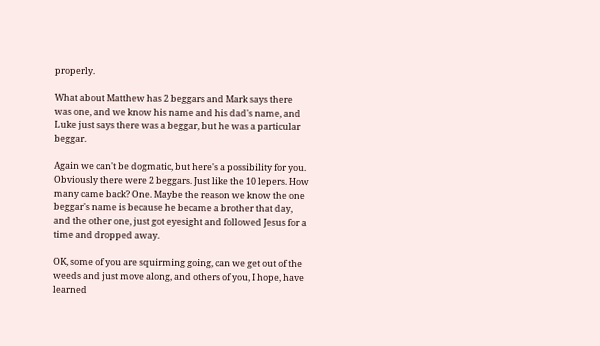properly.

What about Matthew has 2 beggars and Mark says there was one, and we know his name and his dad's name, and Luke just says there was a beggar, but he was a particular beggar.

Again we can't be dogmatic, but here's a possibility for you. Obviously there were 2 beggars. Just like the 10 lepers. How many came back? One. Maybe the reason we know the one beggar's name is because he became a brother that day, and the other one, just got eyesight and followed Jesus for a time and dropped away.

OK, some of you are squirming going, can we get out of the weeds and just move along, and others of you, I hope, have learned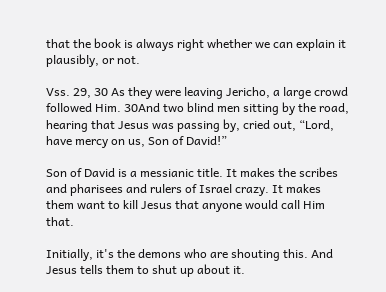that the book is always right whether we can explain it plausibly, or not.

Vss. 29, 30 As they were leaving Jericho, a large crowd followed Him. 30And two blind men sitting by the road, hearing that Jesus was passing by, cried out, “Lord, have mercy on us, Son of David!”

Son of David is a messianic title. It makes the scribes and pharisees and rulers of Israel crazy. It makes them want to kill Jesus that anyone would call Him that.

Initially, it's the demons who are shouting this. And Jesus tells them to shut up about it.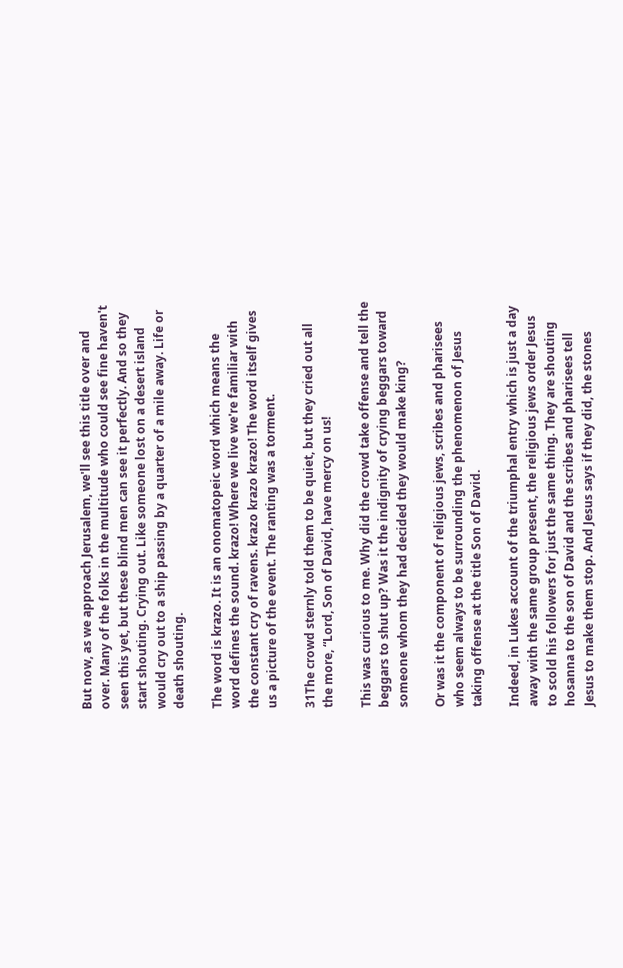But now, as we approach Jerusalem, we'll see this title over and over. Many of the folks in the multitude who could see fine haven't seen this yet, but these blind men can see it perfectly. And so they start shouting. Crying out. Like someone lost on a desert island would cry out to a ship passing by a quarter of a mile away. Life or death shouting.

The word is krazo. It is an onomatopeic word which means the word defines the sound. krazo! Where we live we're familiar with the constant cry of ravens. krazo krazo krazo! The word itself gives us a picture of the event. The ranting was a torment.

31The crowd sternly told them to be quiet, but they cried out all the more, “Lord, Son of David, have mercy on us!

This was curious to me. Why did the crowd take offense and tell the beggars to shut up? Was it the indignity of crying beggars toward someone whom they had decided they would make king?

Or was it the component of religious jews, scribes and pharisees who seem always to be surrounding the phenomenon of Jesus taking offense at the title Son of David.

Indeed, in Lukes account of the triumphal entry which is just a day away with the same group present, the religious jews order Jesus to scold his followers for just the same thing. They are shouting hosanna to the son of David and the scribes and pharisees tell Jesus to make them stop. And Jesus says if they did, the stones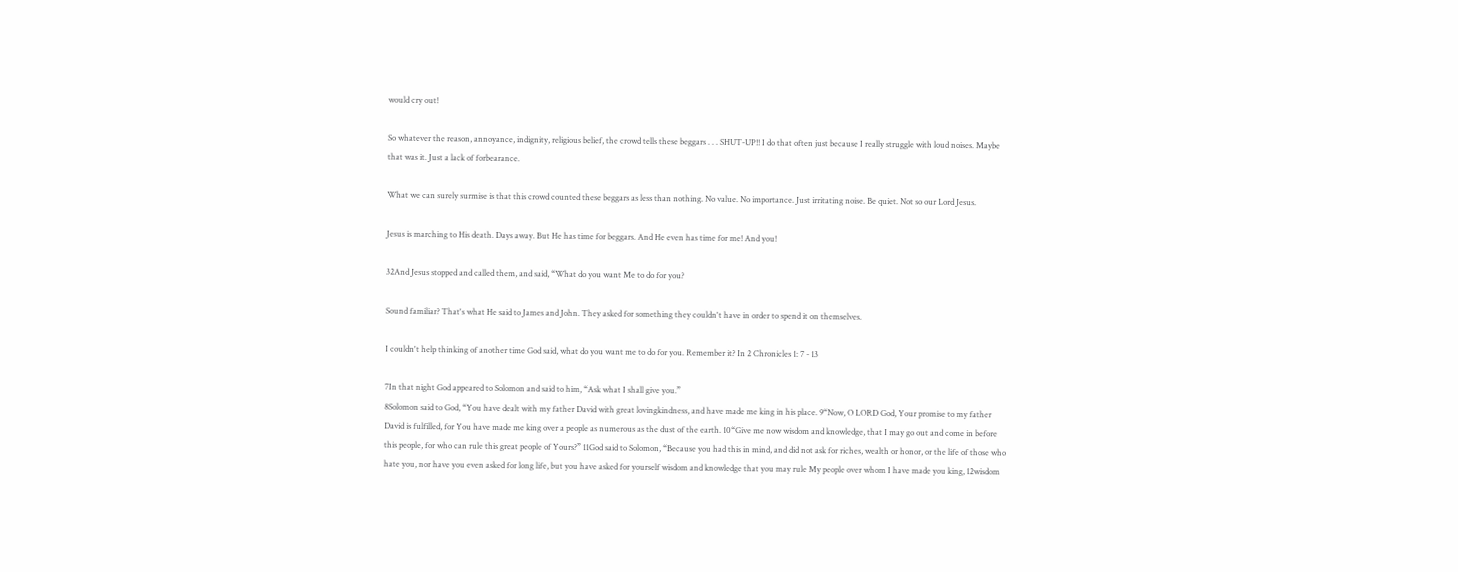would cry out!

So whatever the reason, annoyance, indignity, religious belief, the crowd tells these beggars . . . SHUT-UP!! I do that often just because I really struggle with loud noises. Maybe that was it. Just a lack of forbearance.

What we can surely surmise is that this crowd counted these beggars as less than nothing. No value. No importance. Just irritating noise. Be quiet. Not so our Lord Jesus.

Jesus is marching to His death. Days away. But He has time for beggars. And He even has time for me! And you!

32And Jesus stopped and called them, and said, “What do you want Me to do for you?

Sound familiar? That's what He said to James and John. They asked for something they couldn't have in order to spend it on themselves.

I couldn't help thinking of another time God said, what do you want me to do for you. Remember it? In 2 Chronicles 1: 7 - 13

7In that night God appeared to Solomon and said to him, “Ask what I shall give you.”
8Solomon said to God, “You have dealt with my father David with great lovingkindness, and have made me king in his place. 9“Now, O LORD God, Your promise to my father David is fulfilled, for You have made me king over a people as numerous as the dust of the earth. 10“Give me now wisdom and knowledge, that I may go out and come in before this people, for who can rule this great people of Yours?” 11God said to Solomon, “Because you had this in mind, and did not ask for riches, wealth or honor, or the life of those who hate you, nor have you even asked for long life, but you have asked for yourself wisdom and knowledge that you may rule My people over whom I have made you king, 12wisdom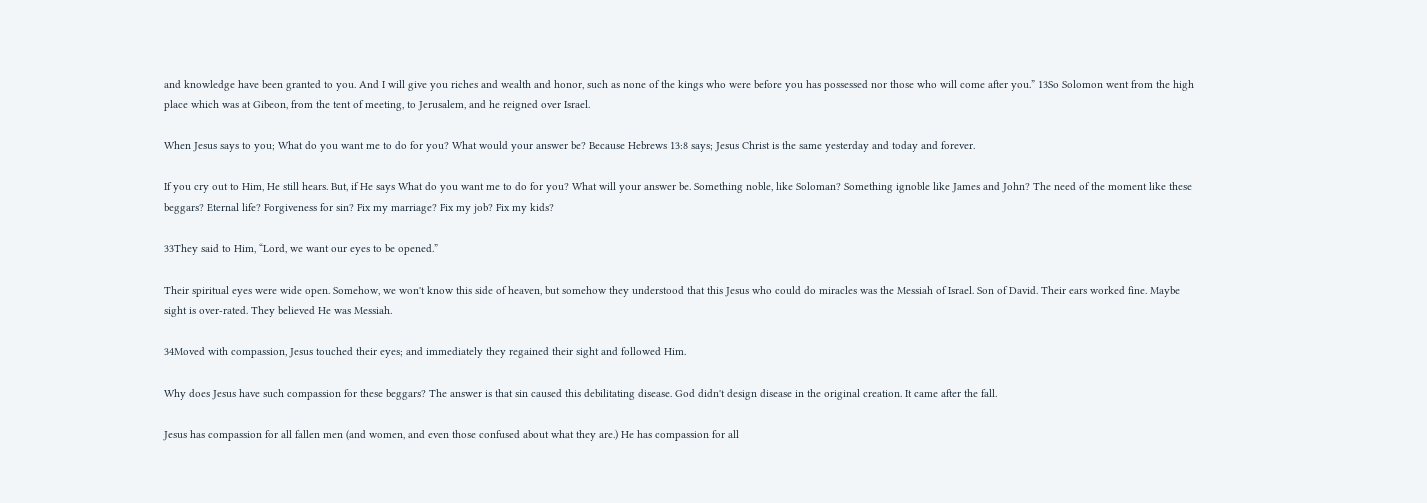and knowledge have been granted to you. And I will give you riches and wealth and honor, such as none of the kings who were before you has possessed nor those who will come after you.” 13So Solomon went from the high place which was at Gibeon, from the tent of meeting, to Jerusalem, and he reigned over Israel.

When Jesus says to you; What do you want me to do for you? What would your answer be? Because Hebrews 13:8 says; Jesus Christ is the same yesterday and today and forever.

If you cry out to Him, He still hears. But, if He says What do you want me to do for you? What will your answer be. Something noble, like Soloman? Something ignoble like James and John? The need of the moment like these beggars? Eternal life? Forgiveness for sin? Fix my marriage? Fix my job? Fix my kids?

33They said to Him, “Lord, we want our eyes to be opened.”

Their spiritual eyes were wide open. Somehow, we won't know this side of heaven, but somehow they understood that this Jesus who could do miracles was the Messiah of Israel. Son of David. Their ears worked fine. Maybe sight is over-rated. They believed He was Messiah.

34Moved with compassion, Jesus touched their eyes; and immediately they regained their sight and followed Him.

Why does Jesus have such compassion for these beggars? The answer is that sin caused this debilitating disease. God didn't design disease in the original creation. It came after the fall.

Jesus has compassion for all fallen men (and women, and even those confused about what they are.) He has compassion for all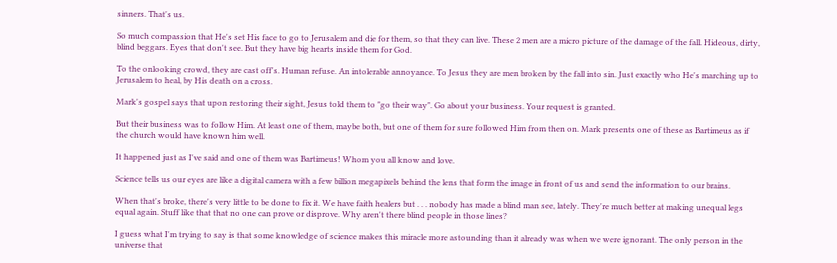sinners. That's us.

So much compassion that He's set His face to go to Jerusalem and die for them, so that they can live. These 2 men are a micro picture of the damage of the fall. Hideous, dirty, blind beggars. Eyes that don't see. But they have big hearts inside them for God.

To the onlooking crowd, they are cast off's. Human refuse. An intolerable annoyance. To Jesus they are men broken by the fall into sin. Just exactly who He's marching up to Jerusalem to heal, by His death on a cross.

Mark's gospel says that upon restoring their sight, Jesus told them to "go their way". Go about your business. Your request is granted.

But their business was to follow Him. At least one of them, maybe both, but one of them for sure followed Him from then on. Mark presents one of these as Bartimeus as if the church would have known him well.

It happened just as I've said and one of them was Bartimeus! Whom you all know and love.

Science tells us our eyes are like a digital camera with a few billion megapixels behind the lens that form the image in front of us and send the information to our brains.

When that's broke, there's very little to be done to fix it. We have faith healers but . . . nobody has made a blind man see, lately. They're much better at making unequal legs equal again. Stuff like that that no one can prove or disprove. Why aren't there blind people in those lines?

I guess what I'm trying to say is that some knowledge of science makes this miracle more astounding than it already was when we were ignorant. The only person in the universe that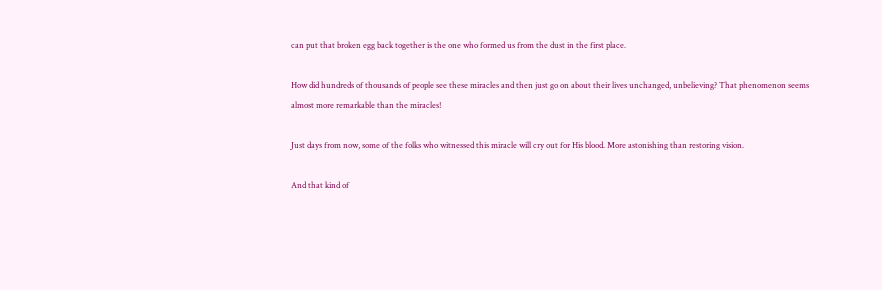can put that broken egg back together is the one who formed us from the dust in the first place.

How did hundreds of thousands of people see these miracles and then just go on about their lives unchanged, unbelieving? That phenomenon seems almost more remarkable than the miracles!

Just days from now, some of the folks who witnessed this miracle will cry out for His blood. More astonishing than restoring vision.

And that kind of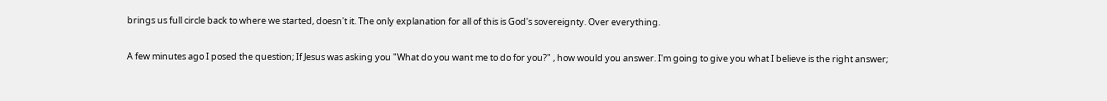brings us full circle back to where we started, doesn't it. The only explanation for all of this is God's sovereignty. Over everything.

A few minutes ago I posed the question; If Jesus was asking you "What do you want me to do for you?" , how would you answer. I'm going to give you what I believe is the right answer;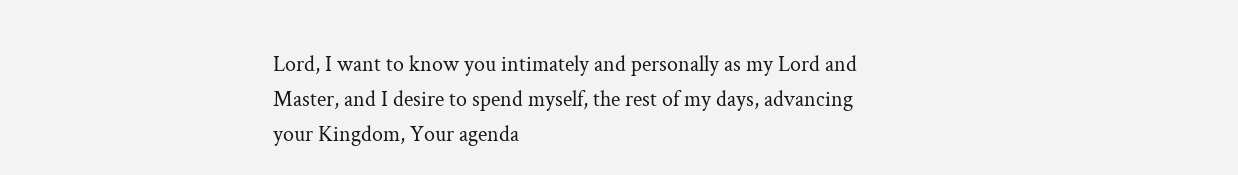Lord, I want to know you intimately and personally as my Lord and Master, and I desire to spend myself, the rest of my days, advancing your Kingdom, Your agenda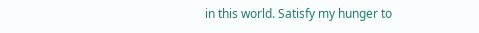in this world. Satisfy my hunger to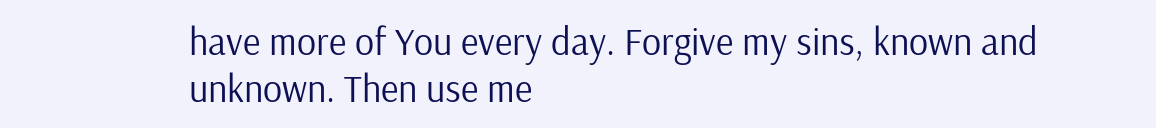have more of You every day. Forgive my sins, known and unknown. Then use me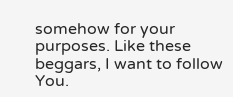somehow for your purposes. Like these beggars, I want to follow You.